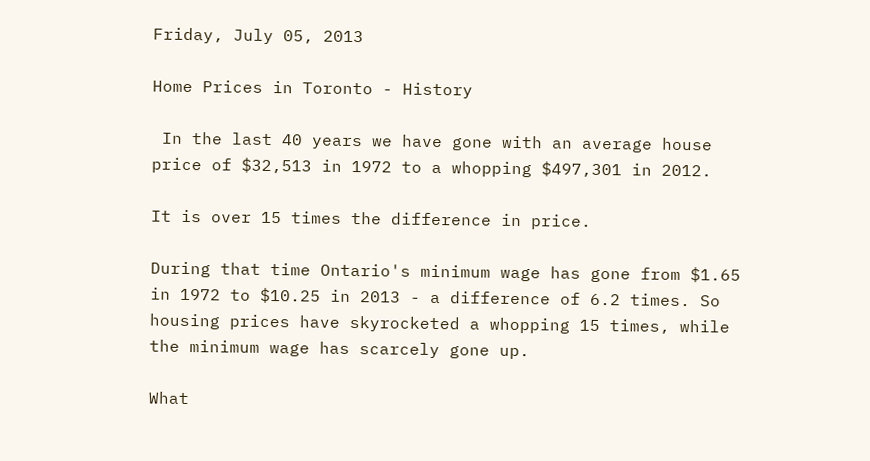Friday, July 05, 2013

Home Prices in Toronto - History

 In the last 40 years we have gone with an average house price of $32,513 in 1972 to a whopping $497,301 in 2012.

It is over 15 times the difference in price.

During that time Ontario's minimum wage has gone from $1.65 in 1972 to $10.25 in 2013 - a difference of 6.2 times. So housing prices have skyrocketed a whopping 15 times, while the minimum wage has scarcely gone up.

What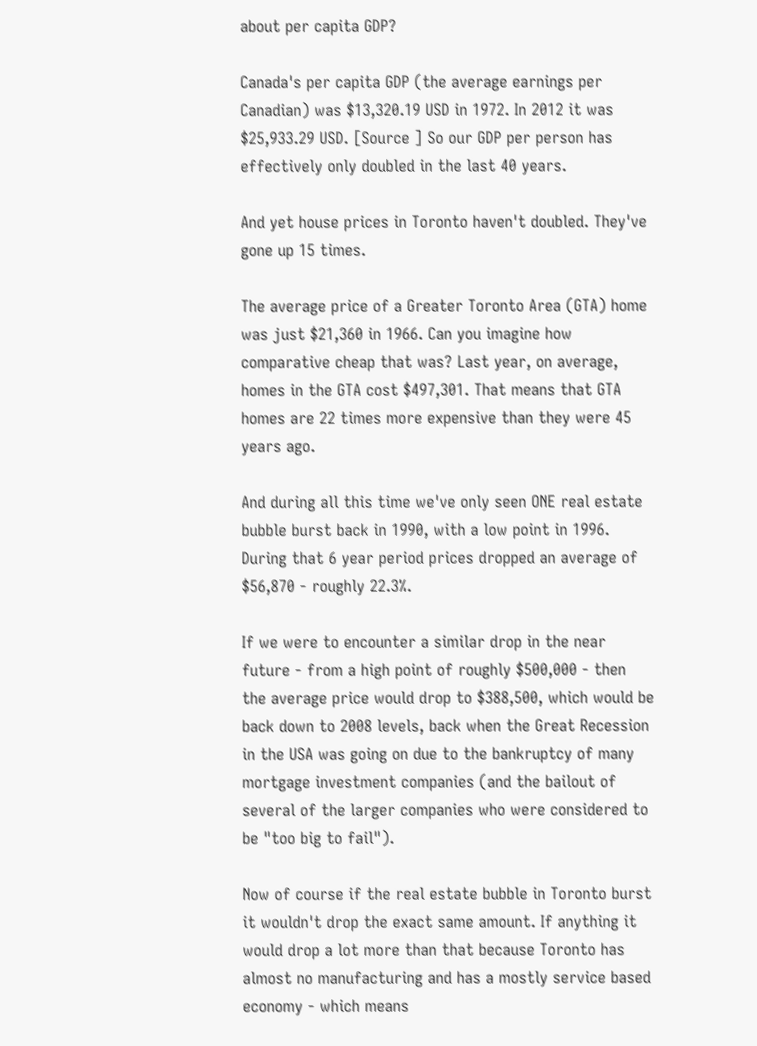about per capita GDP?

Canada's per capita GDP (the average earnings per Canadian) was $13,320.19 USD in 1972. In 2012 it was $25,933.29 USD. [Source ] So our GDP per person has effectively only doubled in the last 40 years.

And yet house prices in Toronto haven't doubled. They've gone up 15 times.

The average price of a Greater Toronto Area (GTA) home was just $21,360 in 1966. Can you imagine how comparative cheap that was? Last year, on average, homes in the GTA cost $497,301. That means that GTA homes are 22 times more expensive than they were 45 years ago.

And during all this time we've only seen ONE real estate bubble burst back in 1990, with a low point in 1996. During that 6 year period prices dropped an average of $56,870 - roughly 22.3%.

If we were to encounter a similar drop in the near future - from a high point of roughly $500,000 - then the average price would drop to $388,500, which would be back down to 2008 levels, back when the Great Recession in the USA was going on due to the bankruptcy of many mortgage investment companies (and the bailout of several of the larger companies who were considered to be "too big to fail").

Now of course if the real estate bubble in Toronto burst it wouldn't drop the exact same amount. If anything it would drop a lot more than that because Toronto has almost no manufacturing and has a mostly service based economy - which means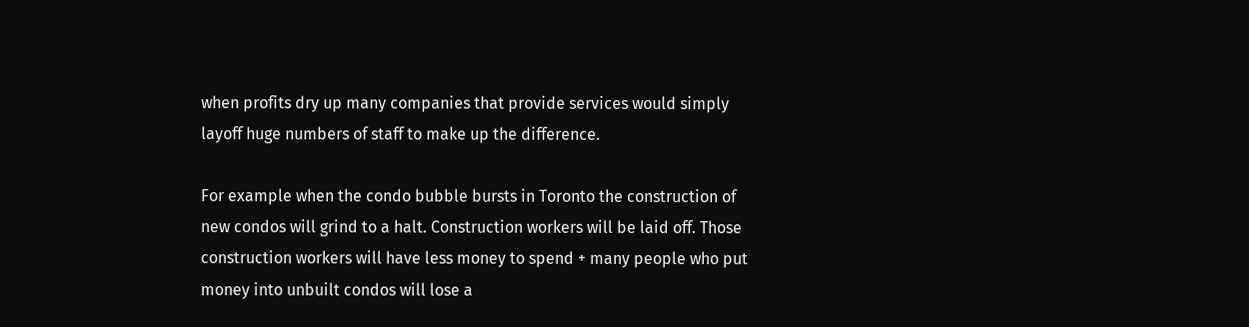when profits dry up many companies that provide services would simply layoff huge numbers of staff to make up the difference.

For example when the condo bubble bursts in Toronto the construction of new condos will grind to a halt. Construction workers will be laid off. Those construction workers will have less money to spend + many people who put money into unbuilt condos will lose a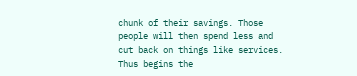chunk of their savings. Those people will then spend less and cut back on things like services. Thus begins the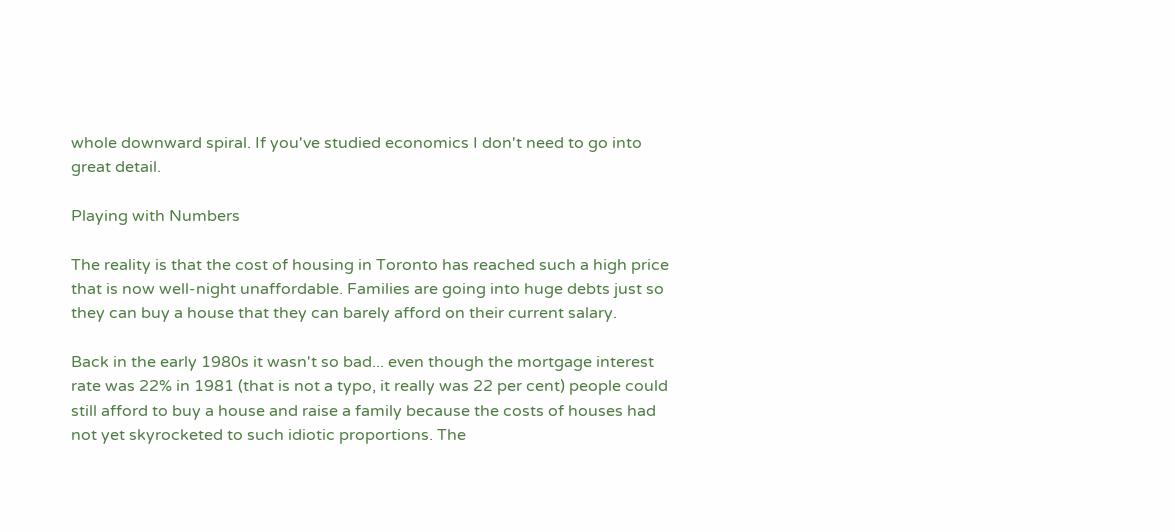whole downward spiral. If you've studied economics I don't need to go into great detail.

Playing with Numbers

The reality is that the cost of housing in Toronto has reached such a high price that is now well-night unaffordable. Families are going into huge debts just so they can buy a house that they can barely afford on their current salary.

Back in the early 1980s it wasn't so bad... even though the mortgage interest rate was 22% in 1981 (that is not a typo, it really was 22 per cent) people could still afford to buy a house and raise a family because the costs of houses had not yet skyrocketed to such idiotic proportions. The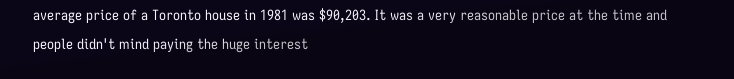average price of a Toronto house in 1981 was $90,203. It was a very reasonable price at the time and people didn't mind paying the huge interest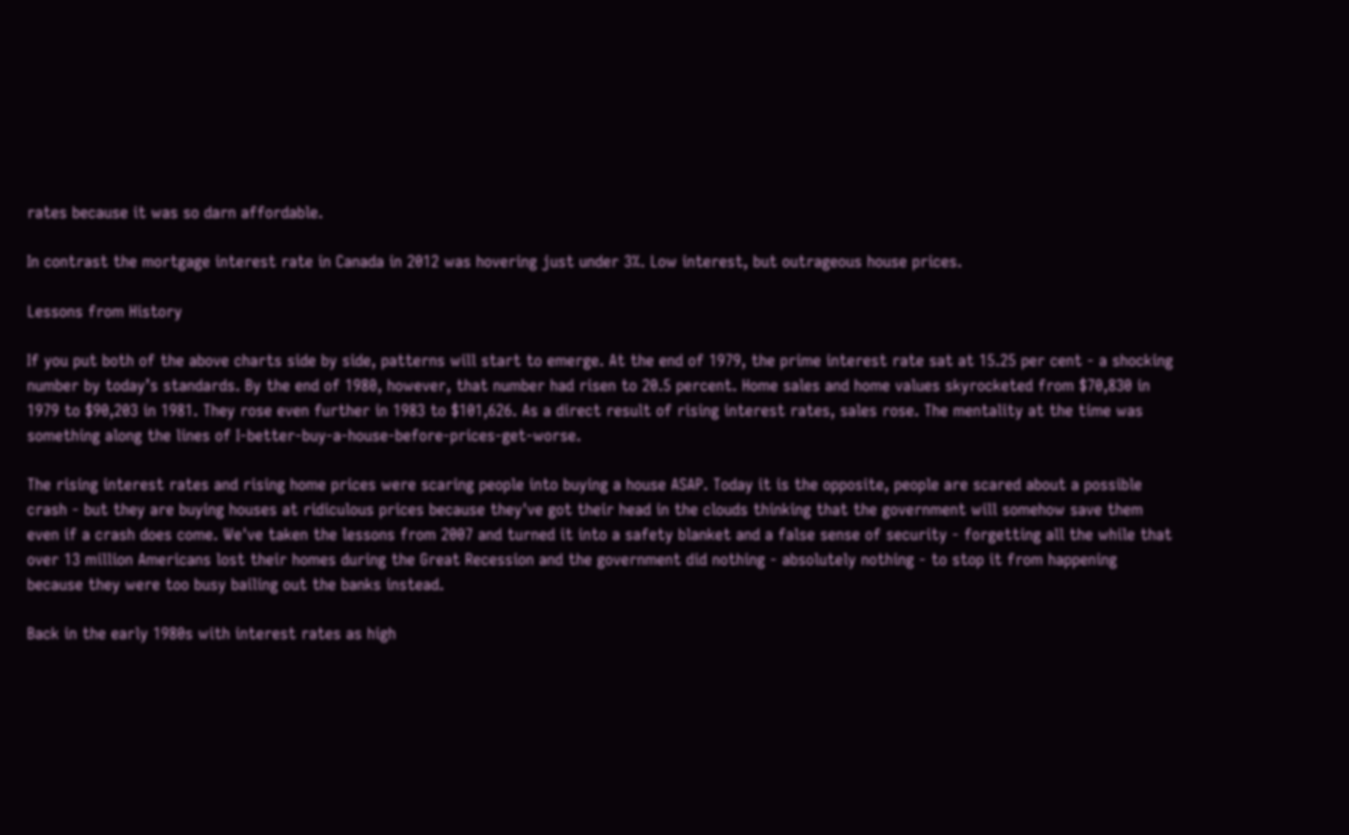rates because it was so darn affordable.

In contrast the mortgage interest rate in Canada in 2012 was hovering just under 3%. Low interest, but outrageous house prices.

Lessons from History

If you put both of the above charts side by side, patterns will start to emerge. At the end of 1979, the prime interest rate sat at 15.25 per cent - a shocking number by today’s standards. By the end of 1980, however, that number had risen to 20.5 percent. Home sales and home values skyrocketed from $70,830 in 1979 to $90,203 in 1981. They rose even further in 1983 to $101,626. As a direct result of rising interest rates, sales rose. The mentality at the time was something along the lines of I-better-buy-a-house-before-prices-get-worse.

The rising interest rates and rising home prices were scaring people into buying a house ASAP. Today it is the opposite, people are scared about a possible crash - but they are buying houses at ridiculous prices because they've got their head in the clouds thinking that the government will somehow save them even if a crash does come. We've taken the lessons from 2007 and turned it into a safety blanket and a false sense of security - forgetting all the while that over 13 million Americans lost their homes during the Great Recession and the government did nothing - absolutely nothing - to stop it from happening because they were too busy bailing out the banks instead.

Back in the early 1980s with interest rates as high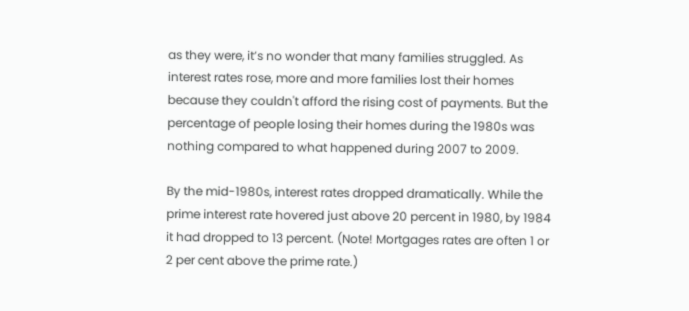as they were, it’s no wonder that many families struggled. As interest rates rose, more and more families lost their homes because they couldn't afford the rising cost of payments. But the percentage of people losing their homes during the 1980s was nothing compared to what happened during 2007 to 2009.

By the mid-1980s, interest rates dropped dramatically. While the prime interest rate hovered just above 20 percent in 1980, by 1984 it had dropped to 13 percent. (Note! Mortgages rates are often 1 or 2 per cent above the prime rate.)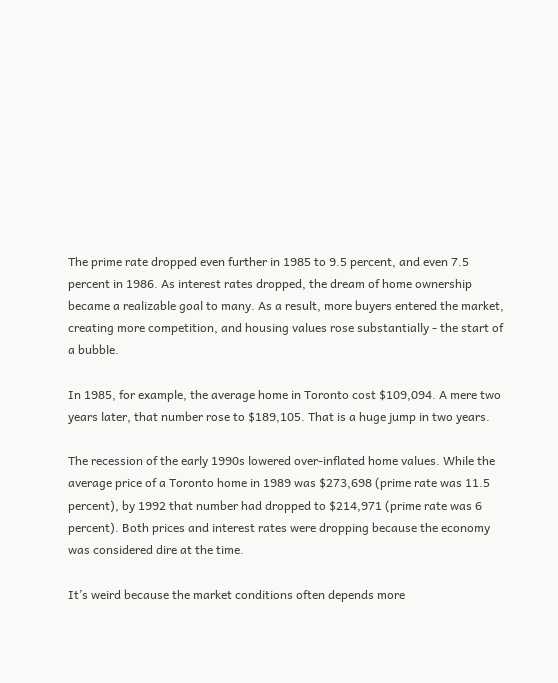The prime rate dropped even further in 1985 to 9.5 percent, and even 7.5 percent in 1986. As interest rates dropped, the dream of home ownership became a realizable goal to many. As a result, more buyers entered the market, creating more competition, and housing values rose substantially - the start of a bubble.

In 1985, for example, the average home in Toronto cost $109,094. A mere two years later, that number rose to $189,105. That is a huge jump in two years.

The recession of the early 1990s lowered over-inflated home values. While the average price of a Toronto home in 1989 was $273,698 (prime rate was 11.5 percent), by 1992 that number had dropped to $214,971 (prime rate was 6 percent). Both prices and interest rates were dropping because the economy was considered dire at the time.

It’s weird because the market conditions often depends more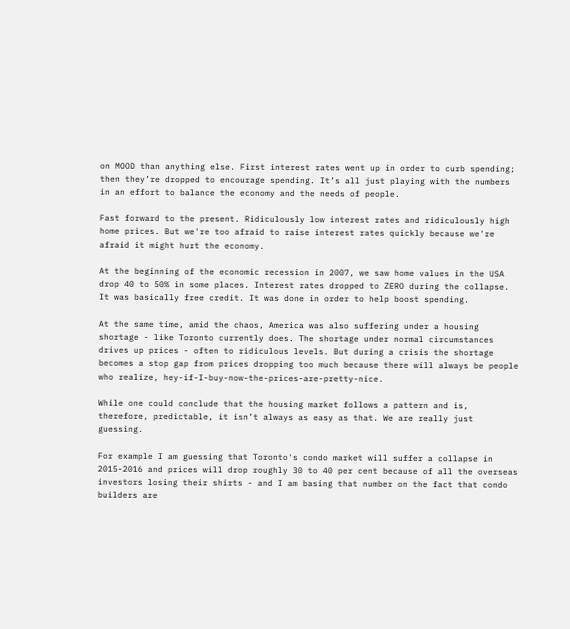on MOOD than anything else. First interest rates went up in order to curb spending; then they’re dropped to encourage spending. It’s all just playing with the numbers in an effort to balance the economy and the needs of people.

Fast forward to the present. Ridiculously low interest rates and ridiculously high home prices. But we're too afraid to raise interest rates quickly because we're afraid it might hurt the economy.

At the beginning of the economic recession in 2007, we saw home values in the USA drop 40 to 50% in some places. Interest rates dropped to ZERO during the collapse. It was basically free credit. It was done in order to help boost spending.

At the same time, amid the chaos, America was also suffering under a housing shortage - like Toronto currently does. The shortage under normal circumstances drives up prices - often to ridiculous levels. But during a crisis the shortage becomes a stop gap from prices dropping too much because there will always be people who realize, hey-if-I-buy-now-the-prices-are-pretty-nice.

While one could conclude that the housing market follows a pattern and is, therefore, predictable, it isn’t always as easy as that. We are really just guessing.

For example I am guessing that Toronto's condo market will suffer a collapse in 2015-2016 and prices will drop roughly 30 to 40 per cent because of all the overseas investors losing their shirts - and I am basing that number on the fact that condo builders are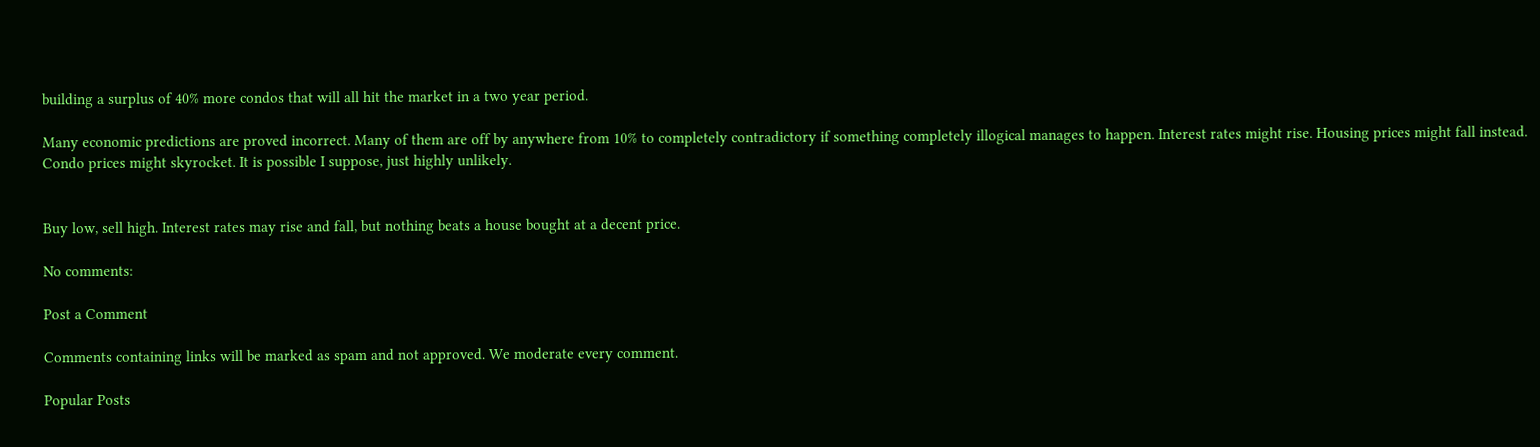building a surplus of 40% more condos that will all hit the market in a two year period.

Many economic predictions are proved incorrect. Many of them are off by anywhere from 10% to completely contradictory if something completely illogical manages to happen. Interest rates might rise. Housing prices might fall instead. Condo prices might skyrocket. It is possible I suppose, just highly unlikely.


Buy low, sell high. Interest rates may rise and fall, but nothing beats a house bought at a decent price.

No comments:

Post a Comment

Comments containing links will be marked as spam and not approved. We moderate every comment.

Popular Posts